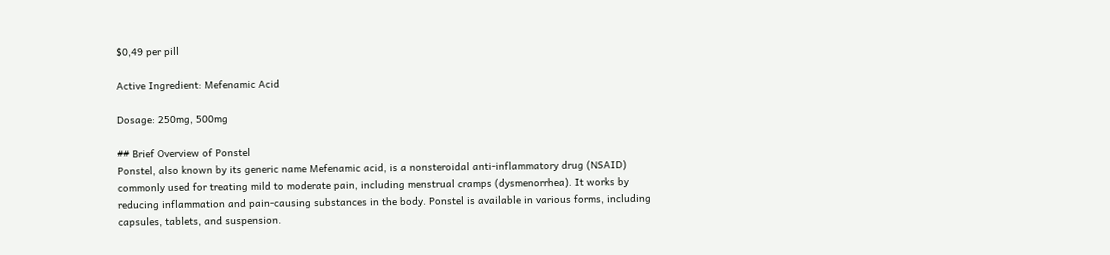$0,49 per pill

Active Ingredient: Mefenamic Acid

Dosage: 250mg, 500mg

## Brief Overview of Ponstel
Ponstel, also known by its generic name Mefenamic acid, is a nonsteroidal anti-inflammatory drug (NSAID) commonly used for treating mild to moderate pain, including menstrual cramps (dysmenorrhea). It works by reducing inflammation and pain-causing substances in the body. Ponstel is available in various forms, including capsules, tablets, and suspension.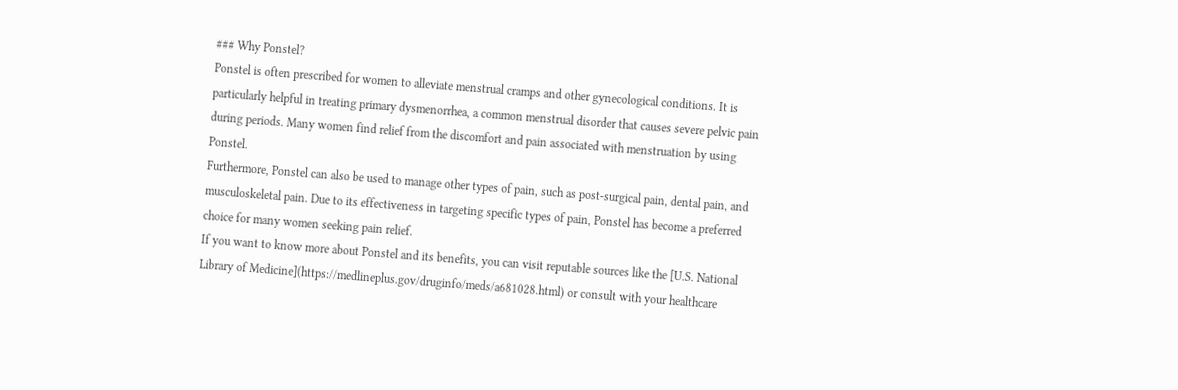### Why Ponstel?
Ponstel is often prescribed for women to alleviate menstrual cramps and other gynecological conditions. It is particularly helpful in treating primary dysmenorrhea, a common menstrual disorder that causes severe pelvic pain during periods. Many women find relief from the discomfort and pain associated with menstruation by using Ponstel.
Furthermore, Ponstel can also be used to manage other types of pain, such as post-surgical pain, dental pain, and musculoskeletal pain. Due to its effectiveness in targeting specific types of pain, Ponstel has become a preferred choice for many women seeking pain relief.
If you want to know more about Ponstel and its benefits, you can visit reputable sources like the [U.S. National Library of Medicine](https://medlineplus.gov/druginfo/meds/a681028.html) or consult with your healthcare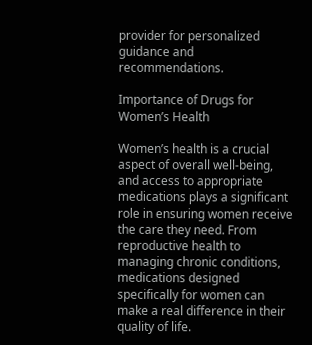provider for personalized guidance and recommendations.

Importance of Drugs for Women’s Health

Women’s health is a crucial aspect of overall well-being, and access to appropriate medications plays a significant role in ensuring women receive the care they need. From reproductive health to managing chronic conditions, medications designed specifically for women can make a real difference in their quality of life.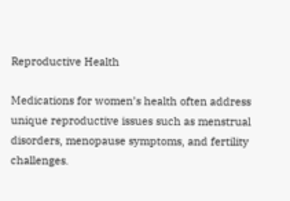Reproductive Health

Medications for women’s health often address unique reproductive issues such as menstrual disorders, menopause symptoms, and fertility challenges.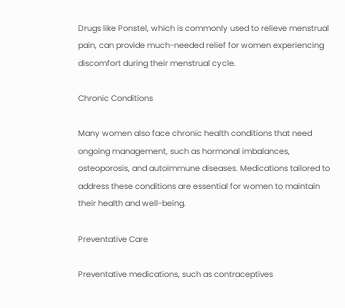Drugs like Ponstel, which is commonly used to relieve menstrual pain, can provide much-needed relief for women experiencing discomfort during their menstrual cycle.

Chronic Conditions

Many women also face chronic health conditions that need ongoing management, such as hormonal imbalances, osteoporosis, and autoimmune diseases. Medications tailored to address these conditions are essential for women to maintain their health and well-being.

Preventative Care

Preventative medications, such as contraceptives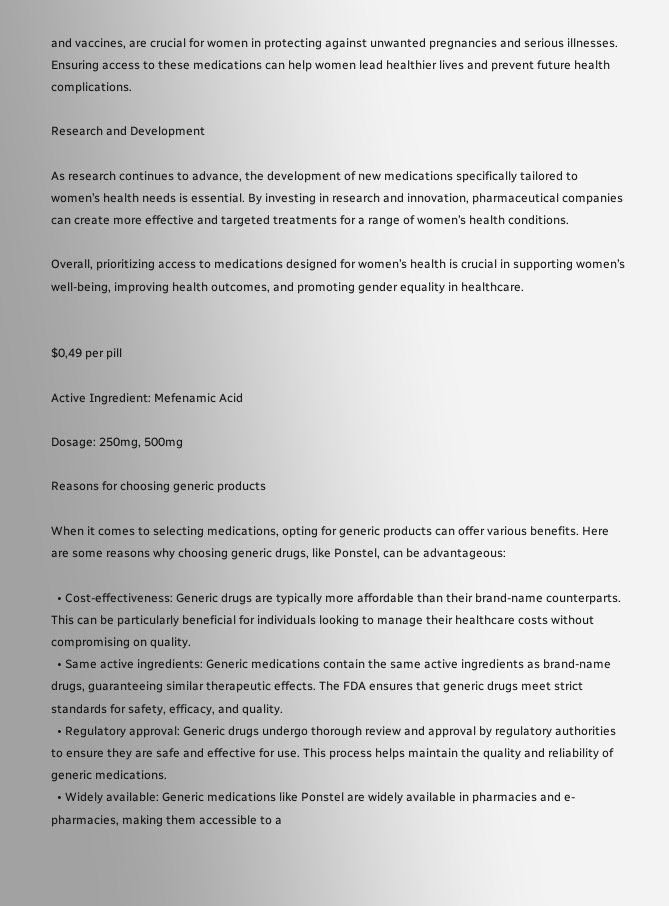and vaccines, are crucial for women in protecting against unwanted pregnancies and serious illnesses. Ensuring access to these medications can help women lead healthier lives and prevent future health complications.

Research and Development

As research continues to advance, the development of new medications specifically tailored to women’s health needs is essential. By investing in research and innovation, pharmaceutical companies can create more effective and targeted treatments for a range of women’s health conditions.

Overall, prioritizing access to medications designed for women’s health is crucial in supporting women’s well-being, improving health outcomes, and promoting gender equality in healthcare.


$0,49 per pill

Active Ingredient: Mefenamic Acid

Dosage: 250mg, 500mg

Reasons for choosing generic products

When it comes to selecting medications, opting for generic products can offer various benefits. Here are some reasons why choosing generic drugs, like Ponstel, can be advantageous:

  • Cost-effectiveness: Generic drugs are typically more affordable than their brand-name counterparts. This can be particularly beneficial for individuals looking to manage their healthcare costs without compromising on quality.
  • Same active ingredients: Generic medications contain the same active ingredients as brand-name drugs, guaranteeing similar therapeutic effects. The FDA ensures that generic drugs meet strict standards for safety, efficacy, and quality.
  • Regulatory approval: Generic drugs undergo thorough review and approval by regulatory authorities to ensure they are safe and effective for use. This process helps maintain the quality and reliability of generic medications.
  • Widely available: Generic medications like Ponstel are widely available in pharmacies and e-pharmacies, making them accessible to a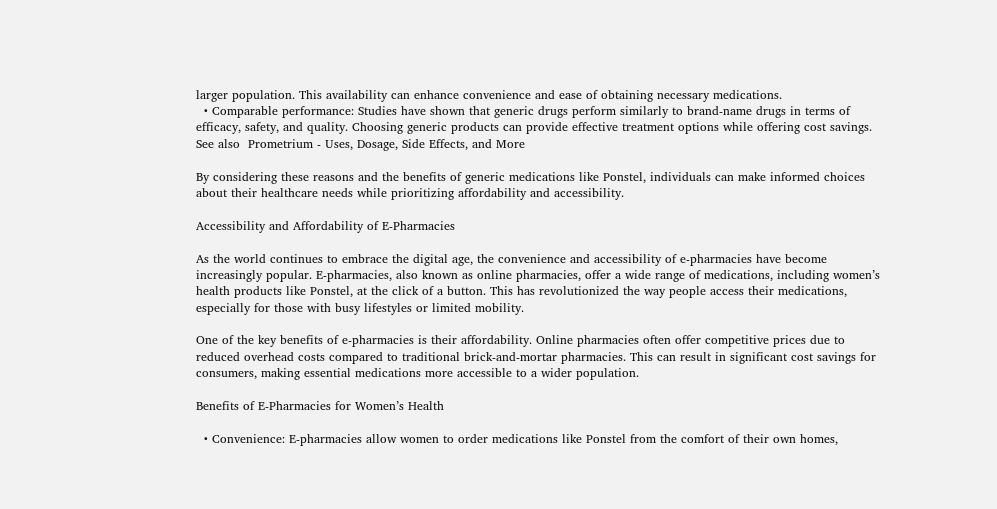larger population. This availability can enhance convenience and ease of obtaining necessary medications.
  • Comparable performance: Studies have shown that generic drugs perform similarly to brand-name drugs in terms of efficacy, safety, and quality. Choosing generic products can provide effective treatment options while offering cost savings.
See also  Prometrium - Uses, Dosage, Side Effects, and More

By considering these reasons and the benefits of generic medications like Ponstel, individuals can make informed choices about their healthcare needs while prioritizing affordability and accessibility.

Accessibility and Affordability of E-Pharmacies

As the world continues to embrace the digital age, the convenience and accessibility of e-pharmacies have become increasingly popular. E-pharmacies, also known as online pharmacies, offer a wide range of medications, including women’s health products like Ponstel, at the click of a button. This has revolutionized the way people access their medications, especially for those with busy lifestyles or limited mobility.

One of the key benefits of e-pharmacies is their affordability. Online pharmacies often offer competitive prices due to reduced overhead costs compared to traditional brick-and-mortar pharmacies. This can result in significant cost savings for consumers, making essential medications more accessible to a wider population.

Benefits of E-Pharmacies for Women’s Health

  • Convenience: E-pharmacies allow women to order medications like Ponstel from the comfort of their own homes,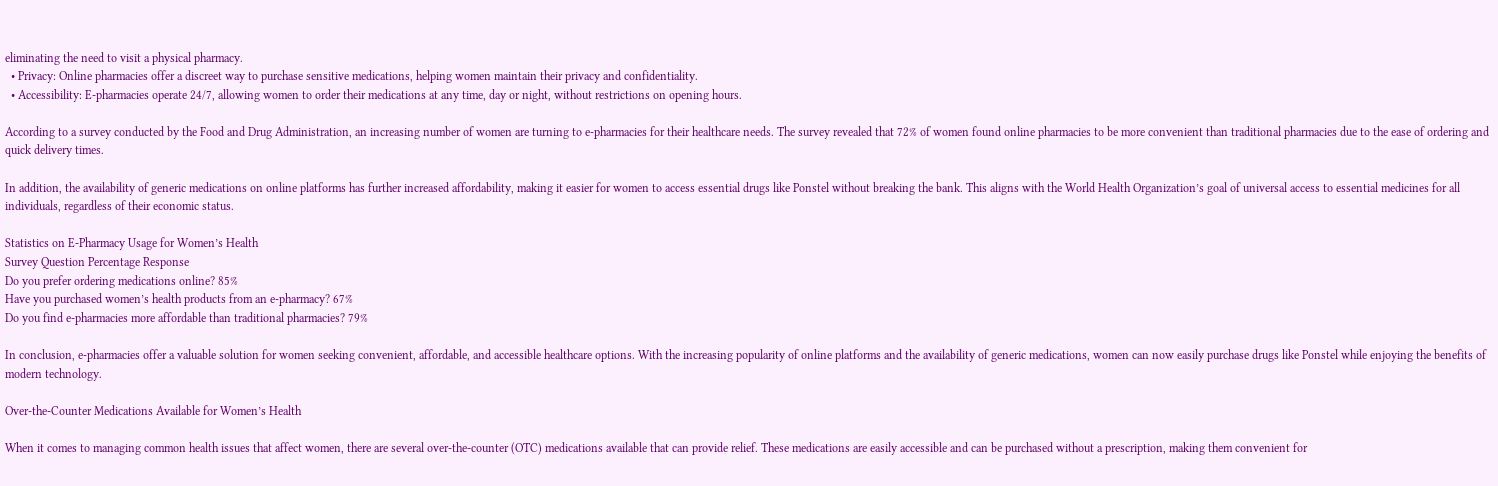eliminating the need to visit a physical pharmacy.
  • Privacy: Online pharmacies offer a discreet way to purchase sensitive medications, helping women maintain their privacy and confidentiality.
  • Accessibility: E-pharmacies operate 24/7, allowing women to order their medications at any time, day or night, without restrictions on opening hours.

According to a survey conducted by the Food and Drug Administration, an increasing number of women are turning to e-pharmacies for their healthcare needs. The survey revealed that 72% of women found online pharmacies to be more convenient than traditional pharmacies due to the ease of ordering and quick delivery times.

In addition, the availability of generic medications on online platforms has further increased affordability, making it easier for women to access essential drugs like Ponstel without breaking the bank. This aligns with the World Health Organization’s goal of universal access to essential medicines for all individuals, regardless of their economic status.

Statistics on E-Pharmacy Usage for Women’s Health
Survey Question Percentage Response
Do you prefer ordering medications online? 85%
Have you purchased women’s health products from an e-pharmacy? 67%
Do you find e-pharmacies more affordable than traditional pharmacies? 79%

In conclusion, e-pharmacies offer a valuable solution for women seeking convenient, affordable, and accessible healthcare options. With the increasing popularity of online platforms and the availability of generic medications, women can now easily purchase drugs like Ponstel while enjoying the benefits of modern technology.

Over-the-Counter Medications Available for Women’s Health

When it comes to managing common health issues that affect women, there are several over-the-counter (OTC) medications available that can provide relief. These medications are easily accessible and can be purchased without a prescription, making them convenient for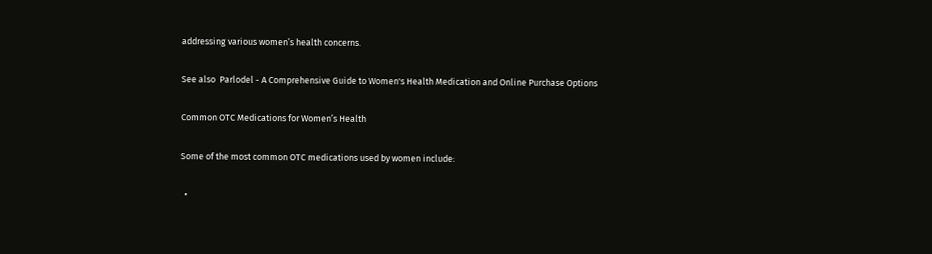addressing various women’s health concerns.

See also  Parlodel - A Comprehensive Guide to Women's Health Medication and Online Purchase Options

Common OTC Medications for Women’s Health

Some of the most common OTC medications used by women include:

  •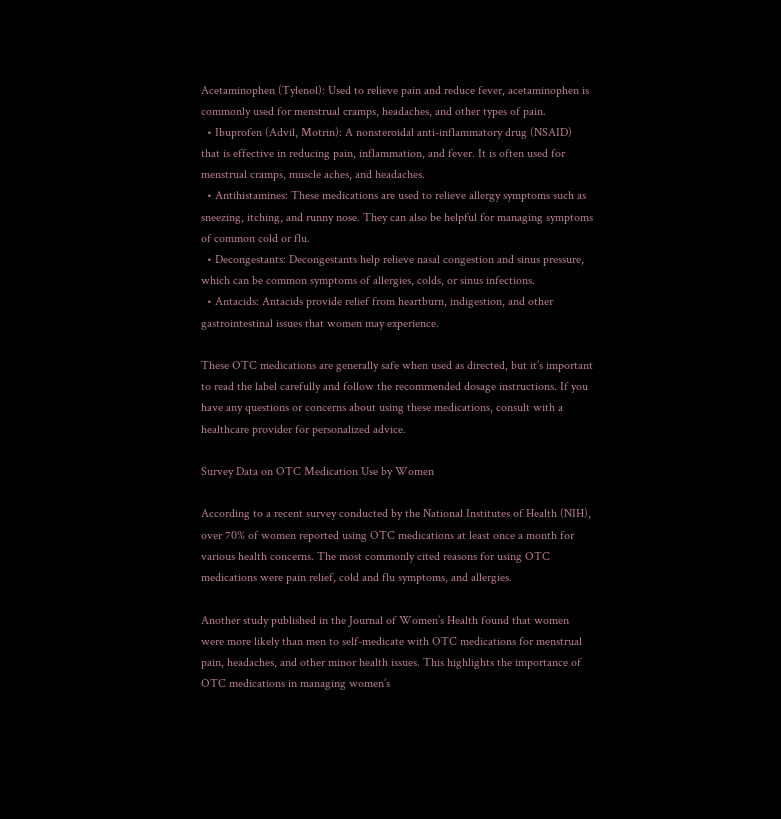Acetaminophen (Tylenol): Used to relieve pain and reduce fever, acetaminophen is commonly used for menstrual cramps, headaches, and other types of pain.
  • Ibuprofen (Advil, Motrin): A nonsteroidal anti-inflammatory drug (NSAID) that is effective in reducing pain, inflammation, and fever. It is often used for menstrual cramps, muscle aches, and headaches.
  • Antihistamines: These medications are used to relieve allergy symptoms such as sneezing, itching, and runny nose. They can also be helpful for managing symptoms of common cold or flu.
  • Decongestants: Decongestants help relieve nasal congestion and sinus pressure, which can be common symptoms of allergies, colds, or sinus infections.
  • Antacids: Antacids provide relief from heartburn, indigestion, and other gastrointestinal issues that women may experience.

These OTC medications are generally safe when used as directed, but it’s important to read the label carefully and follow the recommended dosage instructions. If you have any questions or concerns about using these medications, consult with a healthcare provider for personalized advice.

Survey Data on OTC Medication Use by Women

According to a recent survey conducted by the National Institutes of Health (NIH), over 70% of women reported using OTC medications at least once a month for various health concerns. The most commonly cited reasons for using OTC medications were pain relief, cold and flu symptoms, and allergies.

Another study published in the Journal of Women’s Health found that women were more likely than men to self-medicate with OTC medications for menstrual pain, headaches, and other minor health issues. This highlights the importance of OTC medications in managing women’s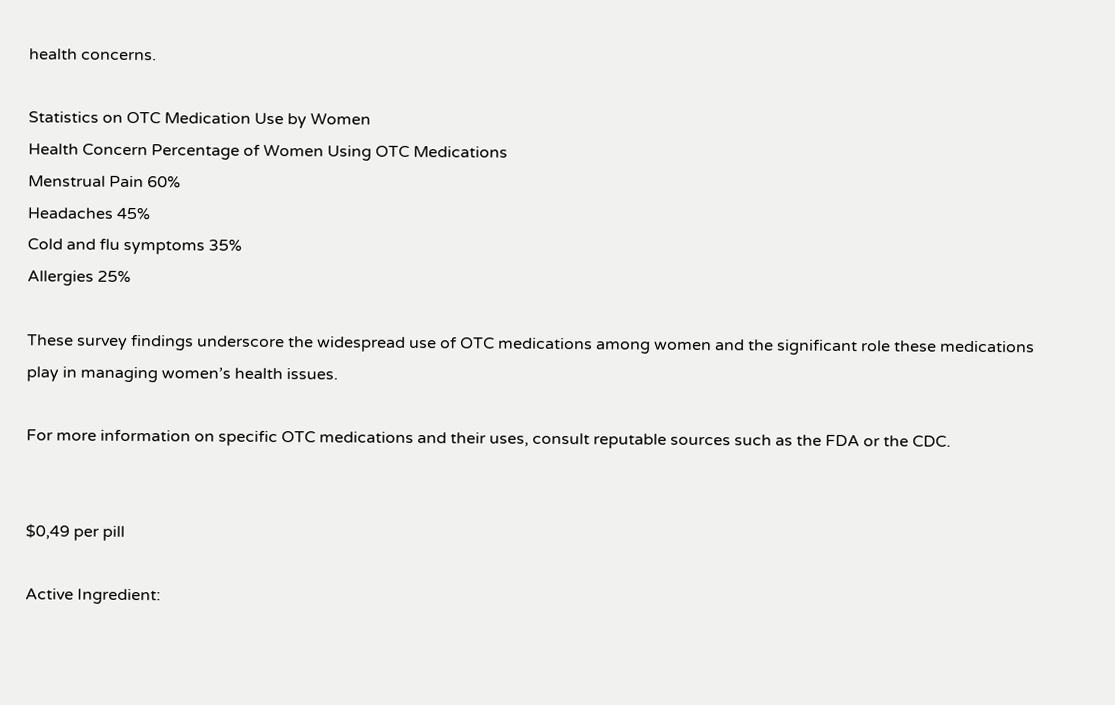health concerns.

Statistics on OTC Medication Use by Women
Health Concern Percentage of Women Using OTC Medications
Menstrual Pain 60%
Headaches 45%
Cold and flu symptoms 35%
Allergies 25%

These survey findings underscore the widespread use of OTC medications among women and the significant role these medications play in managing women’s health issues.

For more information on specific OTC medications and their uses, consult reputable sources such as the FDA or the CDC.


$0,49 per pill

Active Ingredient: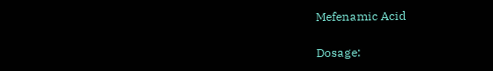Mefenamic Acid

Dosage: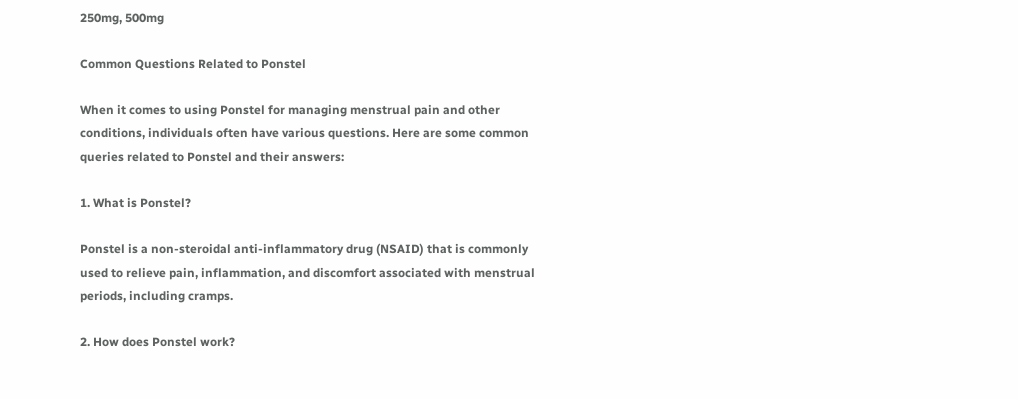250mg, 500mg

Common Questions Related to Ponstel

When it comes to using Ponstel for managing menstrual pain and other conditions, individuals often have various questions. Here are some common queries related to Ponstel and their answers:

1. What is Ponstel?

Ponstel is a non-steroidal anti-inflammatory drug (NSAID) that is commonly used to relieve pain, inflammation, and discomfort associated with menstrual periods, including cramps.

2. How does Ponstel work?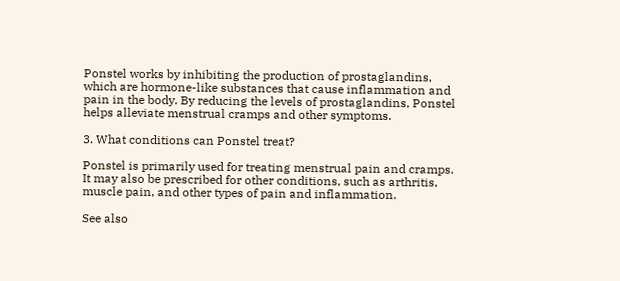Ponstel works by inhibiting the production of prostaglandins, which are hormone-like substances that cause inflammation and pain in the body. By reducing the levels of prostaglandins, Ponstel helps alleviate menstrual cramps and other symptoms.

3. What conditions can Ponstel treat?

Ponstel is primarily used for treating menstrual pain and cramps. It may also be prescribed for other conditions, such as arthritis, muscle pain, and other types of pain and inflammation.

See also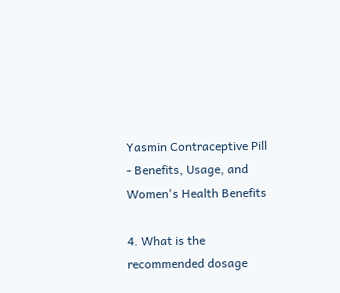Yasmin Contraceptive Pill - Benefits, Usage, and Women's Health Benefits

4. What is the recommended dosage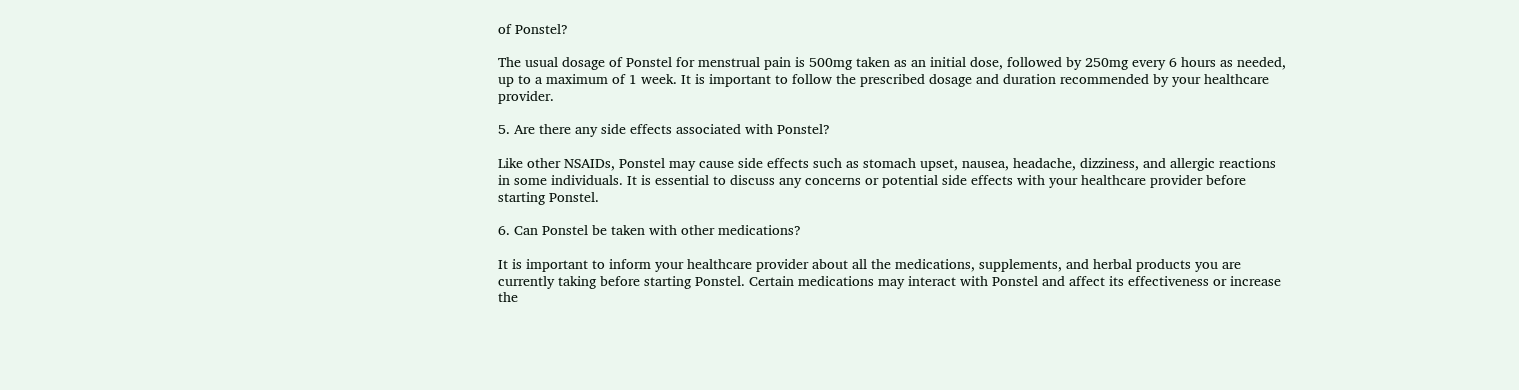of Ponstel?

The usual dosage of Ponstel for menstrual pain is 500mg taken as an initial dose, followed by 250mg every 6 hours as needed, up to a maximum of 1 week. It is important to follow the prescribed dosage and duration recommended by your healthcare provider.

5. Are there any side effects associated with Ponstel?

Like other NSAIDs, Ponstel may cause side effects such as stomach upset, nausea, headache, dizziness, and allergic reactions in some individuals. It is essential to discuss any concerns or potential side effects with your healthcare provider before starting Ponstel.

6. Can Ponstel be taken with other medications?

It is important to inform your healthcare provider about all the medications, supplements, and herbal products you are currently taking before starting Ponstel. Certain medications may interact with Ponstel and affect its effectiveness or increase the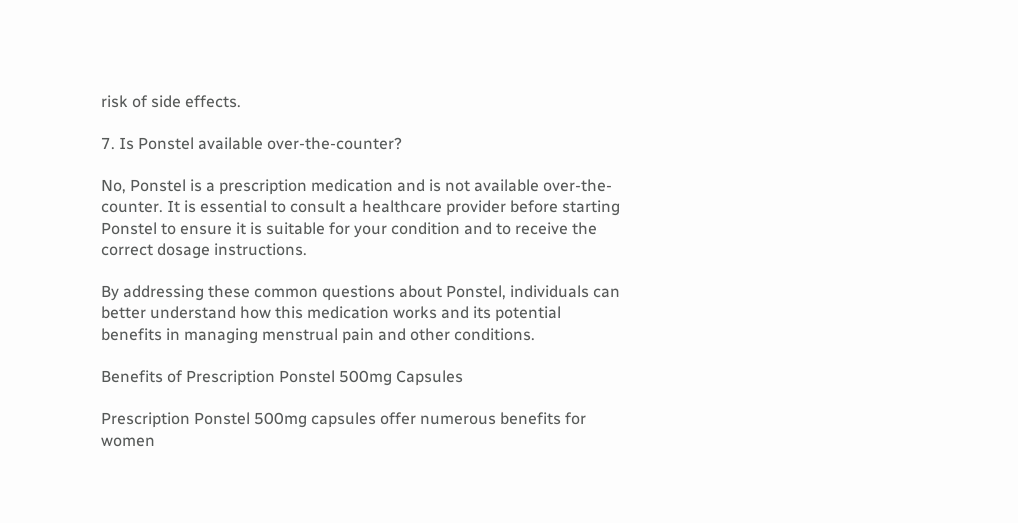risk of side effects.

7. Is Ponstel available over-the-counter?

No, Ponstel is a prescription medication and is not available over-the-counter. It is essential to consult a healthcare provider before starting Ponstel to ensure it is suitable for your condition and to receive the correct dosage instructions.

By addressing these common questions about Ponstel, individuals can better understand how this medication works and its potential benefits in managing menstrual pain and other conditions.

Benefits of Prescription Ponstel 500mg Capsules

Prescription Ponstel 500mg capsules offer numerous benefits for women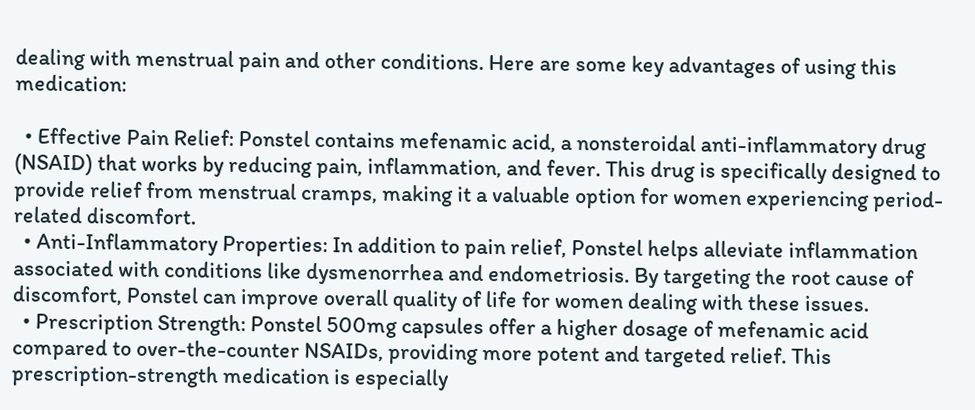dealing with menstrual pain and other conditions. Here are some key advantages of using this medication:

  • Effective Pain Relief: Ponstel contains mefenamic acid, a nonsteroidal anti-inflammatory drug (NSAID) that works by reducing pain, inflammation, and fever. This drug is specifically designed to provide relief from menstrual cramps, making it a valuable option for women experiencing period-related discomfort.
  • Anti-Inflammatory Properties: In addition to pain relief, Ponstel helps alleviate inflammation associated with conditions like dysmenorrhea and endometriosis. By targeting the root cause of discomfort, Ponstel can improve overall quality of life for women dealing with these issues.
  • Prescription Strength: Ponstel 500mg capsules offer a higher dosage of mefenamic acid compared to over-the-counter NSAIDs, providing more potent and targeted relief. This prescription-strength medication is especially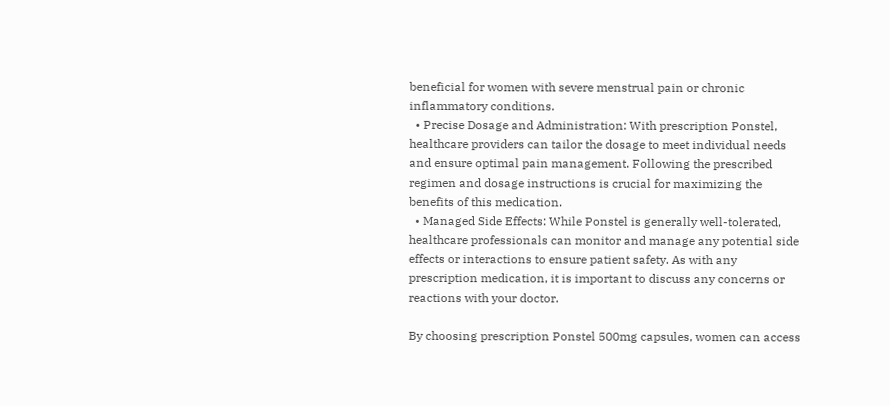beneficial for women with severe menstrual pain or chronic inflammatory conditions.
  • Precise Dosage and Administration: With prescription Ponstel, healthcare providers can tailor the dosage to meet individual needs and ensure optimal pain management. Following the prescribed regimen and dosage instructions is crucial for maximizing the benefits of this medication.
  • Managed Side Effects: While Ponstel is generally well-tolerated, healthcare professionals can monitor and manage any potential side effects or interactions to ensure patient safety. As with any prescription medication, it is important to discuss any concerns or reactions with your doctor.

By choosing prescription Ponstel 500mg capsules, women can access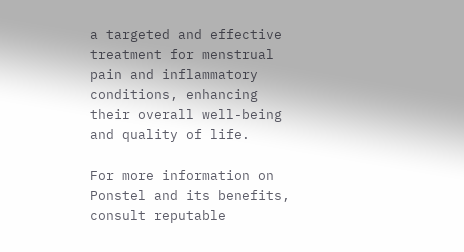a targeted and effective treatment for menstrual pain and inflammatory conditions, enhancing their overall well-being and quality of life.

For more information on Ponstel and its benefits, consult reputable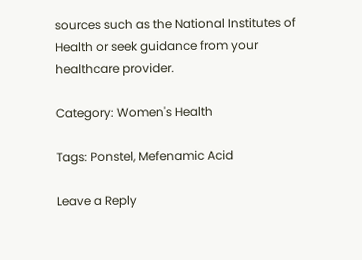sources such as the National Institutes of Health or seek guidance from your healthcare provider.

Category: Women's Health

Tags: Ponstel, Mefenamic Acid

Leave a Reply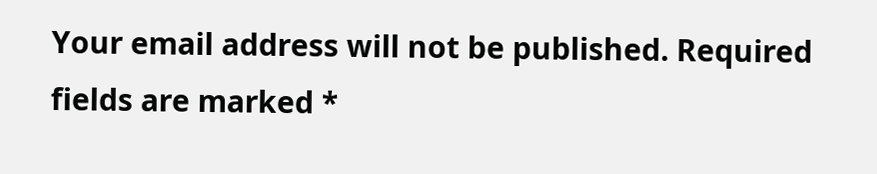Your email address will not be published. Required fields are marked *